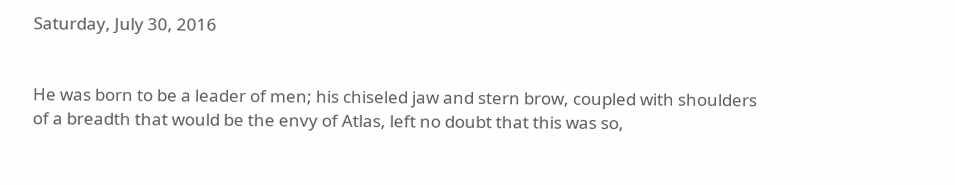Saturday, July 30, 2016


He was born to be a leader of men; his chiseled jaw and stern brow, coupled with shoulders of a breadth that would be the envy of Atlas, left no doubt that this was so,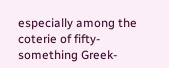especially among the coterie of fifty-something Greek-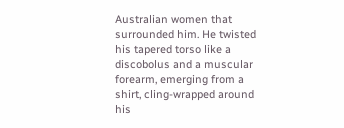Australian women that surrounded him. He twisted his tapered torso like a discobolus and a muscular forearm, emerging from a shirt, cling-wrapped around his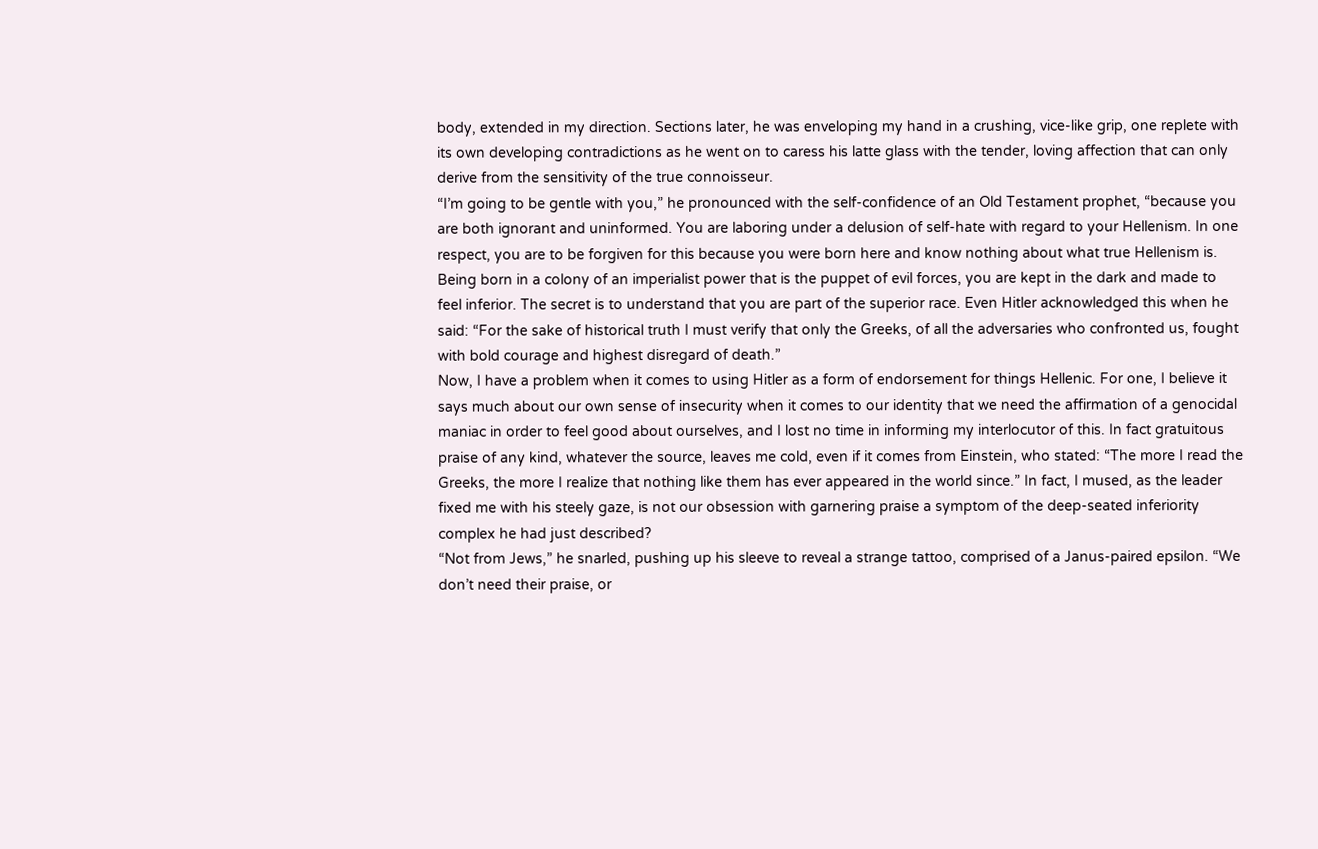body, extended in my direction. Sections later, he was enveloping my hand in a crushing, vice-like grip, one replete with its own developing contradictions as he went on to caress his latte glass with the tender, loving affection that can only derive from the sensitivity of the true connoisseur.
“I’m going to be gentle with you,” he pronounced with the self-confidence of an Old Testament prophet, “because you are both ignorant and uninformed. You are laboring under a delusion of self-hate with regard to your Hellenism. In one respect, you are to be forgiven for this because you were born here and know nothing about what true Hellenism is. Being born in a colony of an imperialist power that is the puppet of evil forces, you are kept in the dark and made to feel inferior. The secret is to understand that you are part of the superior race. Even Hitler acknowledged this when he said: “For the sake of historical truth I must verify that only the Greeks, of all the adversaries who confronted us, fought with bold courage and highest disregard of death.”
Now, I have a problem when it comes to using Hitler as a form of endorsement for things Hellenic. For one, I believe it says much about our own sense of insecurity when it comes to our identity that we need the affirmation of a genocidal maniac in order to feel good about ourselves, and I lost no time in informing my interlocutor of this. In fact gratuitous praise of any kind, whatever the source, leaves me cold, even if it comes from Einstein, who stated: “The more I read the Greeks, the more I realize that nothing like them has ever appeared in the world since.” In fact, I mused, as the leader fixed me with his steely gaze, is not our obsession with garnering praise a symptom of the deep-seated inferiority complex he had just described?
“Not from Jews,” he snarled, pushing up his sleeve to reveal a strange tattoo, comprised of a Janus-paired epsilon. “We don’t need their praise, or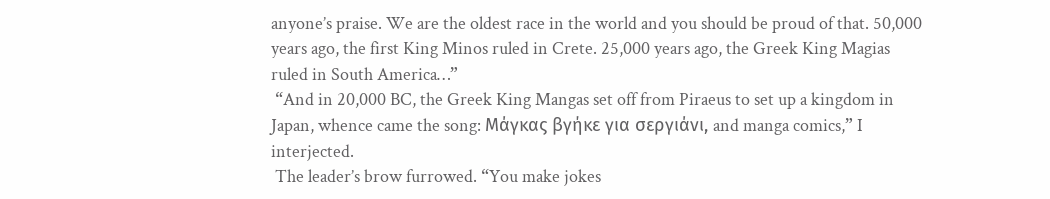anyone’s praise. We are the oldest race in the world and you should be proud of that. 50,000 years ago, the first King Minos ruled in Crete. 25,000 years ago, the Greek King Magias ruled in South America…”
 “And in 20,000 BC, the Greek King Mangas set off from Piraeus to set up a kingdom in Japan, whence came the song: Μάγκας βγήκε για σεργιάνι, and manga comics,” I interjected.
 The leader’s brow furrowed. “You make jokes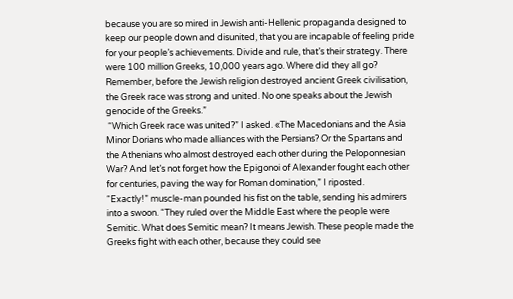because you are so mired in Jewish anti-Hellenic propaganda designed to keep our people down and disunited, that you are incapable of feeling pride for your people’s achievements. Divide and rule, that’s their strategy. There were 100 million Greeks, 10,000 years ago. Where did they all go? Remember, before the Jewish religion destroyed ancient Greek civilisation, the Greek race was strong and united. No one speaks about the Jewish genocide of the Greeks.”
 “Which Greek race was united?” I asked. «The Macedonians and the Asia Minor Dorians who made alliances with the Persians? Or the Spartans and the Athenians who almost destroyed each other during the Peloponnesian War? And let’s not forget how the Epigonoi of Alexander fought each other for centuries, paving the way for Roman domination,” I riposted.
“Exactly!” muscle-man pounded his fist on the table, sending his admirers into a swoon. “They ruled over the Middle East where the people were Semitic. What does Semitic mean? It means Jewish. These people made the Greeks fight with each other, because they could see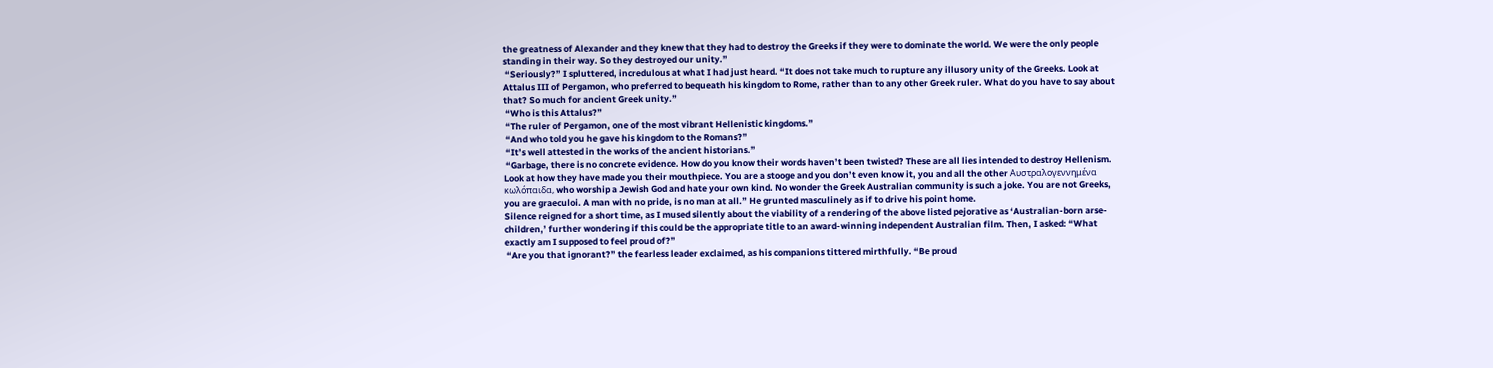the greatness of Alexander and they knew that they had to destroy the Greeks if they were to dominate the world. We were the only people standing in their way. So they destroyed our unity.”
 “Seriously?” I spluttered, incredulous at what I had just heard. “It does not take much to rupture any illusory unity of the Greeks. Look at Attalus III of Pergamon, who preferred to bequeath his kingdom to Rome, rather than to any other Greek ruler. What do you have to say about that? So much for ancient Greek unity.”
 “Who is this Attalus?”
 “The ruler of Pergamon, one of the most vibrant Hellenistic kingdoms.”
 “And who told you he gave his kingdom to the Romans?”
 “It’s well attested in the works of the ancient historians.”
 “Garbage, there is no concrete evidence. How do you know their words haven’t been twisted? These are all lies intended to destroy Hellenism. Look at how they have made you their mouthpiece. You are a stooge and you don’t even know it, you and all the other Αυστραλογεννημένα κωλόπαιδα, who worship a Jewish God and hate your own kind. No wonder the Greek Australian community is such a joke. You are not Greeks, you are graeculoi. A man with no pride, is no man at all.” He grunted masculinely as if to drive his point home.
Silence reigned for a short time, as I mused silently about the viability of a rendering of the above listed pejorative as ‘Australian-born arse-children,’ further wondering if this could be the appropriate title to an award-winning independent Australian film. Then, I asked: “What exactly am I supposed to feel proud of?”
 “Are you that ignorant?” the fearless leader exclaimed, as his companions tittered mirthfully. “Be proud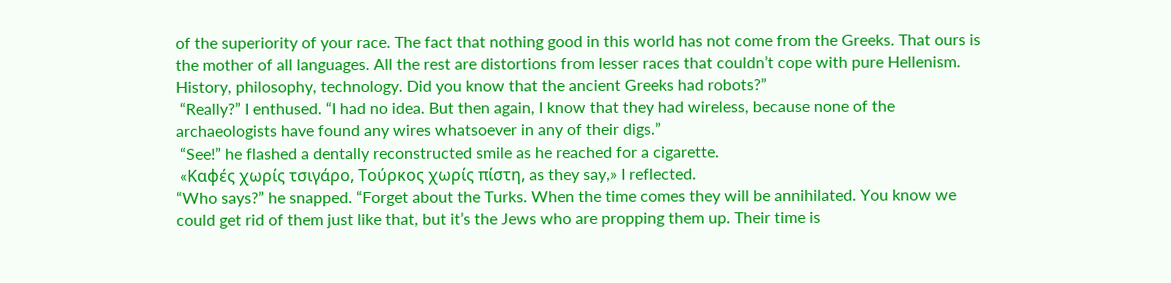of the superiority of your race. The fact that nothing good in this world has not come from the Greeks. That ours is the mother of all languages. All the rest are distortions from lesser races that couldn’t cope with pure Hellenism. History, philosophy, technology. Did you know that the ancient Greeks had robots?”
 “Really?” I enthused. “I had no idea. But then again, I know that they had wireless, because none of the archaeologists have found any wires whatsoever in any of their digs.”
 “See!” he flashed a dentally reconstructed smile as he reached for a cigarette.
 «Kαφές χωρίς τσιγάρο, Τούρκος χωρίς πίστη, as they say,» I reflected.
“Who says?” he snapped. “Forget about the Turks. When the time comes they will be annihilated. You know we could get rid of them just like that, but it’s the Jews who are propping them up. Their time is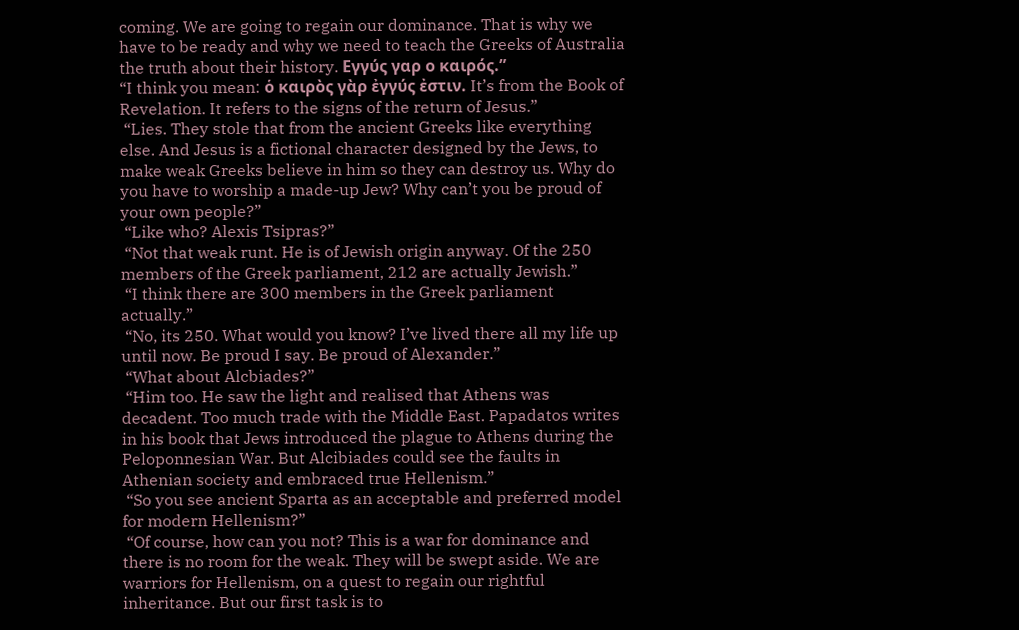coming. We are going to regain our dominance. That is why we have to be ready and why we need to teach the Greeks of Australia the truth about their history. Εγγύς γαρ ο καιρός.”
“I think you mean: ὁ καιρὸς γὰρ ἐγγύς ἐστιν. It’s from the Book of Revelation. It refers to the signs of the return of Jesus.”
 “Lies. They stole that from the ancient Greeks like everything else. And Jesus is a fictional character designed by the Jews, to make weak Greeks believe in him so they can destroy us. Why do you have to worship a made-up Jew? Why can’t you be proud of your own people?”
 “Like who? Alexis Tsipras?”
 “Not that weak runt. He is of Jewish origin anyway. Of the 250 members of the Greek parliament, 212 are actually Jewish.”
 “I think there are 300 members in the Greek parliament actually.”
 “No, its 250. What would you know? I’ve lived there all my life up until now. Be proud I say. Be proud of Alexander.”
 “What about Alcbiades?”
 “Him too. He saw the light and realised that Athens was decadent. Too much trade with the Middle East. Papadatos writes in his book that Jews introduced the plague to Athens during the Peloponnesian War. But Alcibiades could see the faults in Athenian society and embraced true Hellenism.”
 “So you see ancient Sparta as an acceptable and preferred model for modern Hellenism?”
 “Of course, how can you not? This is a war for dominance and there is no room for the weak. They will be swept aside. We are warriors for Hellenism, on a quest to regain our rightful inheritance. But our first task is to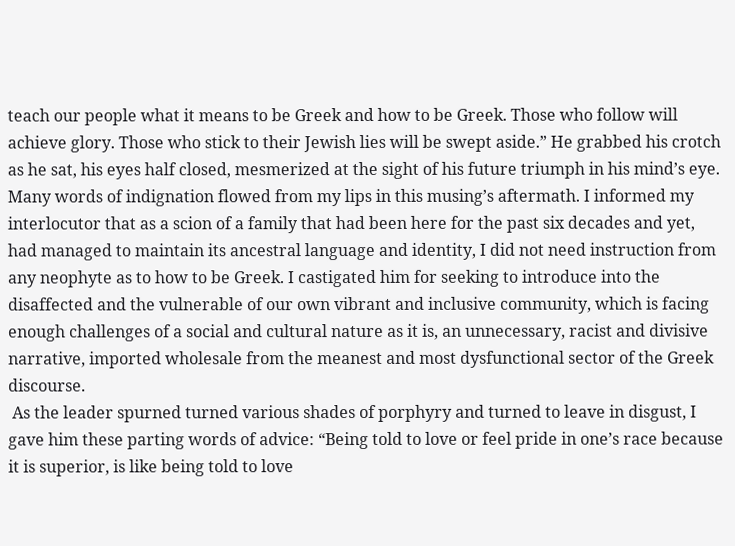teach our people what it means to be Greek and how to be Greek. Those who follow will achieve glory. Those who stick to their Jewish lies will be swept aside.” He grabbed his crotch as he sat, his eyes half closed, mesmerized at the sight of his future triumph in his mind’s eye.
Many words of indignation flowed from my lips in this musing’s aftermath. I informed my interlocutor that as a scion of a family that had been here for the past six decades and yet, had managed to maintain its ancestral language and identity, I did not need instruction from any neophyte as to how to be Greek. I castigated him for seeking to introduce into the disaffected and the vulnerable of our own vibrant and inclusive community, which is facing enough challenges of a social and cultural nature as it is, an unnecessary, racist and divisive narrative, imported wholesale from the meanest and most dysfunctional sector of the Greek discourse.
 As the leader spurned turned various shades of porphyry and turned to leave in disgust, I gave him these parting words of advice: “Being told to love or feel pride in one’s race because it is superior, is like being told to love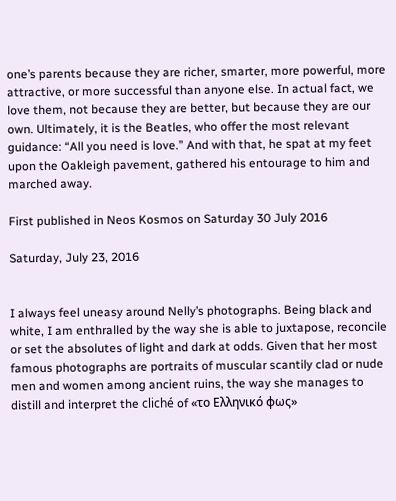one’s parents because they are richer, smarter, more powerful, more attractive, or more successful than anyone else. In actual fact, we love them, not because they are better, but because they are our own. Ultimately, it is the Beatles, who offer the most relevant guidance: “All you need is love.” And with that, he spat at my feet upon the Oakleigh pavement, gathered his entourage to him and marched away.

First published in Neos Kosmos on Saturday 30 July 2016

Saturday, July 23, 2016


I always feel uneasy around Nelly’s photographs. Being black and white, I am enthralled by the way she is able to juxtapose, reconcile or set the absolutes of light and dark at odds. Given that her most famous photographs are portraits of muscular scantily clad or nude men and women among ancient ruins, the way she manages to distill and interpret the cliché of «το Ελληνικό φως»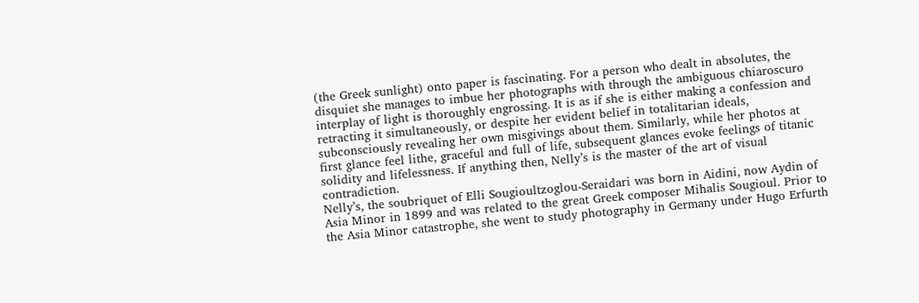(the Greek sunlight) onto paper is fascinating. For a person who dealt in absolutes, the disquiet she manages to imbue her photographs with through the ambiguous chiaroscuro interplay of light is thoroughly engrossing. It is as if she is either making a confession and retracting it simultaneously, or despite her evident belief in totalitarian ideals, subconsciously revealing her own misgivings about them. Similarly, while her photos at first glance feel lithe, graceful and full of life, subsequent glances evoke feelings of titanic solidity and lifelessness. If anything then, Nelly’s is the master of the art of visual contradiction.
Nelly’s, the soubriquet of Elli Sougioultzoglou-Seraidari was born in Aidini, now Aydin of Asia Minor in 1899 and was related to the great Greek composer Mihalis Sougioul. Prior to the Asia Minor catastrophe, she went to study photography in Germany under Hugo Erfurth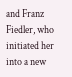and Franz Fiedler, who initiated her into a new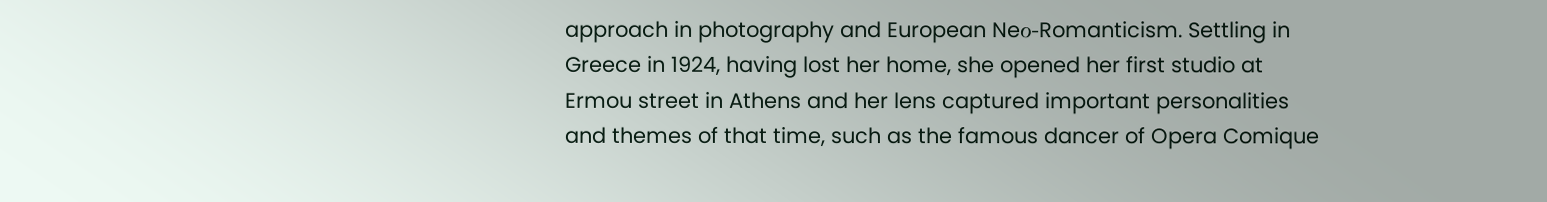approach in photography and European Neο-Romanticism. Settling in Greece in 1924, having lost her home, she opened her first studio at Ermou street in Athens and her lens captured important personalities and themes of that time, such as the famous dancer of Opera Comique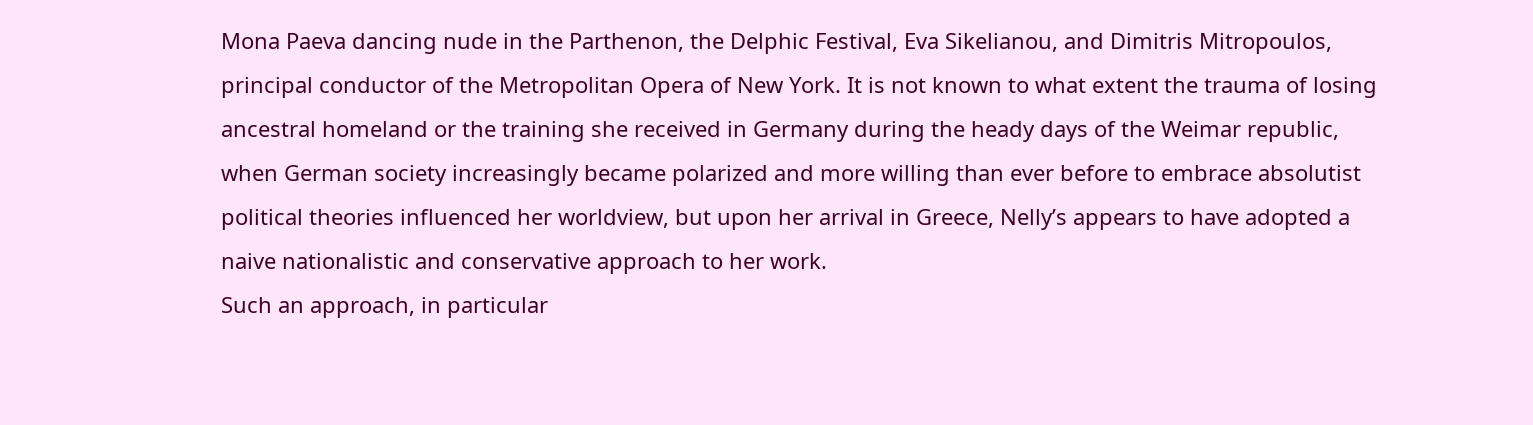Mona Paeva dancing nude in the Parthenon, the Delphic Festival, Eva Sikelianou, and Dimitris Mitropoulos, principal conductor of the Metropolitan Opera of New York. It is not known to what extent the trauma of losing ancestral homeland or the training she received in Germany during the heady days of the Weimar republic, when German society increasingly became polarized and more willing than ever before to embrace absolutist political theories influenced her worldview, but upon her arrival in Greece, Nelly’s appears to have adopted a naive nationalistic and conservative approach to her work.
Such an approach, in particular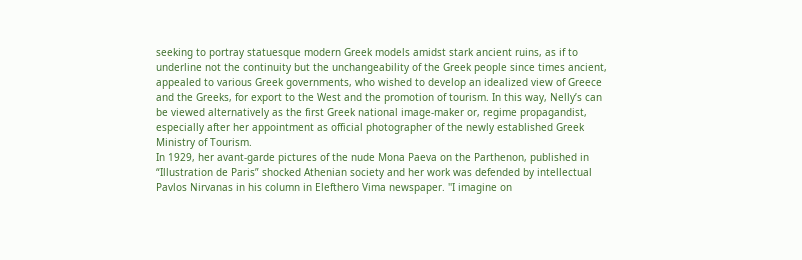seeking to portray statuesque modern Greek models amidst stark ancient ruins, as if to underline not the continuity but the unchangeability of the Greek people since times ancient, appealed to various Greek governments, who wished to develop an idealized view of Greece and the Greeks, for export to the West and the promotion of tourism. In this way, Nelly’s can be viewed alternatively as the first Greek national image-maker or, regime propagandist, especially after her appointment as official photographer of the newly established Greek Ministry of Tourism.
In 1929, her avant-garde pictures of the nude Mona Paeva on the Parthenon, published in “Illustration de Paris” shocked Athenian society and her work was defended by intellectual Pavlos Nirvanas in his column in Elefthero Vima newspaper. ''I imagine on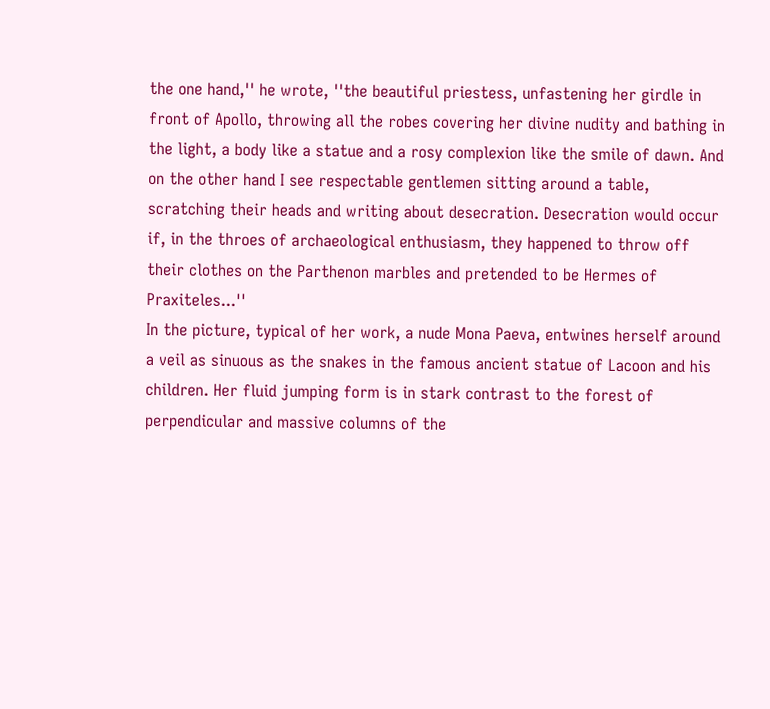the one hand,'' he wrote, ''the beautiful priestess, unfastening her girdle in front of Apollo, throwing all the robes covering her divine nudity and bathing in the light, a body like a statue and a rosy complexion like the smile of dawn. And on the other hand I see respectable gentlemen sitting around a table, scratching their heads and writing about desecration. Desecration would occur if, in the throes of archaeological enthusiasm, they happened to throw off their clothes on the Parthenon marbles and pretended to be Hermes of Praxiteles...''
In the picture, typical of her work, a nude Mona Paeva, entwines herself around a veil as sinuous as the snakes in the famous ancient statue of Lacoon and his children. Her fluid jumping form is in stark contrast to the forest of perpendicular and massive columns of the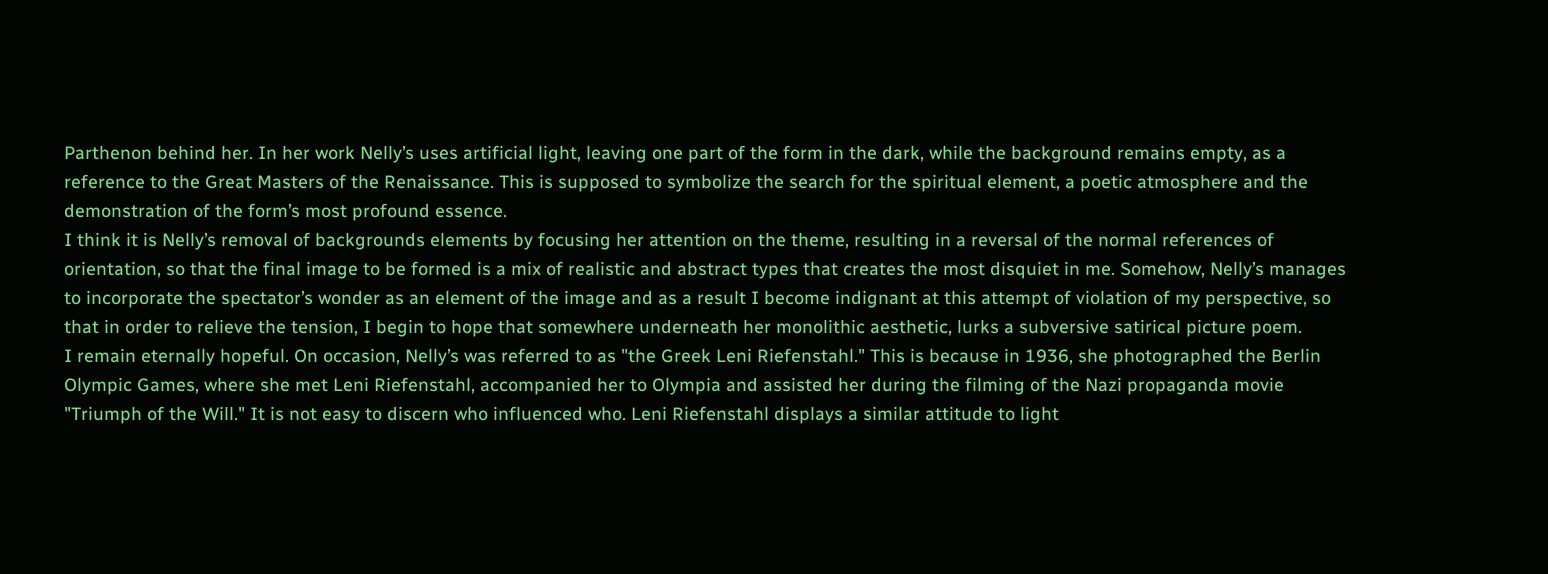Parthenon behind her. In her work Nelly’s uses artificial light, leaving one part of the form in the dark, while the background remains empty, as a reference to the Great Masters of the Renaissance. This is supposed to symbolize the search for the spiritual element, a poetic atmosphere and the demonstration of the form’s most profound essence.
I think it is Nelly’s removal of backgrounds elements by focusing her attention on the theme, resulting in a reversal of the normal references of orientation, so that the final image to be formed is a mix of realistic and abstract types that creates the most disquiet in me. Somehow, Nelly’s manages to incorporate the spectator’s wonder as an element of the image and as a result I become indignant at this attempt of violation of my perspective, so that in order to relieve the tension, I begin to hope that somewhere underneath her monolithic aesthetic, lurks a subversive satirical picture poem.
I remain eternally hopeful. On occasion, Nelly’s was referred to as "the Greek Leni Riefenstahl." This is because in 1936, she photographed the Berlin Olympic Games, where she met Leni Riefenstahl, accompanied her to Olympia and assisted her during the filming of the Nazi propaganda movie "Triumph of the Will." It is not easy to discern who influenced who. Leni Riefenstahl displays a similar attitude to light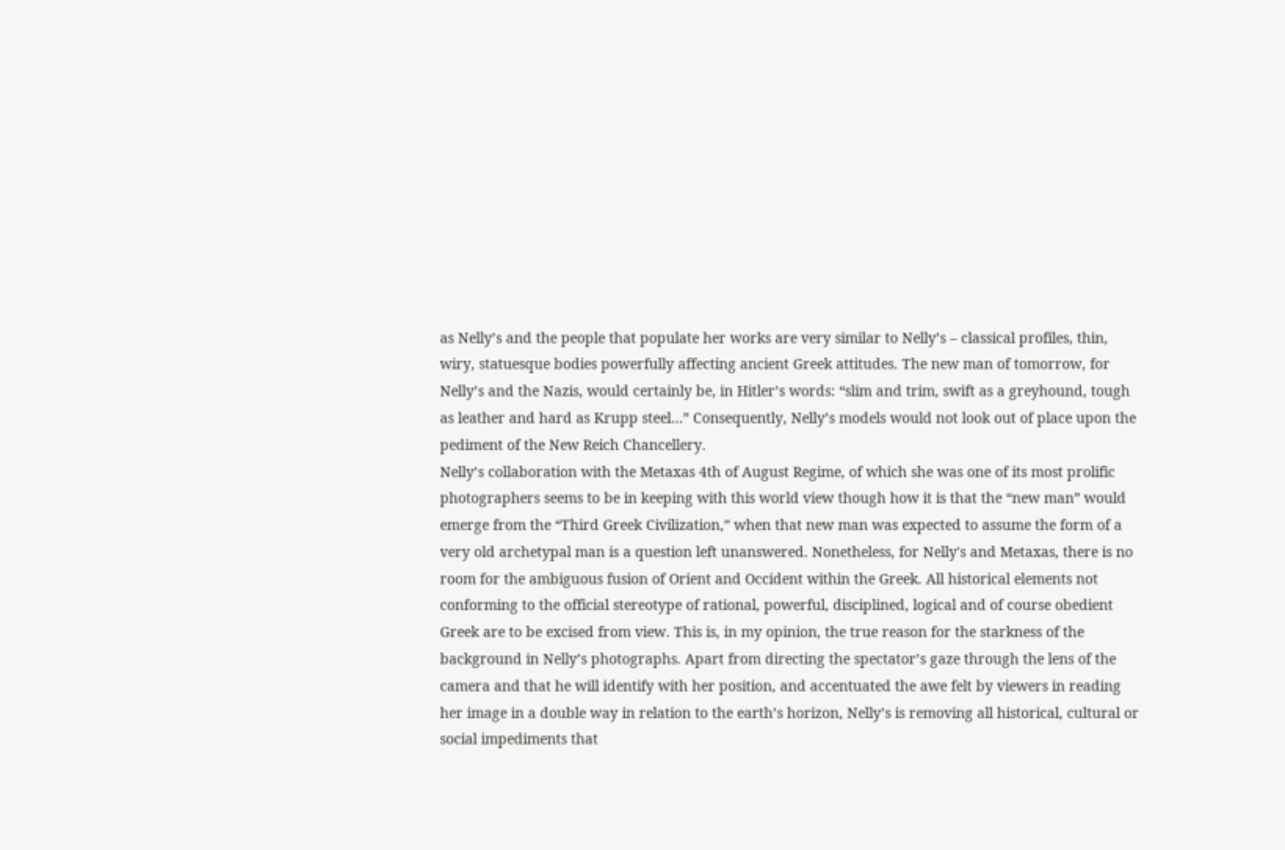as Nelly’s and the people that populate her works are very similar to Nelly’s – classical profiles, thin, wiry, statuesque bodies powerfully affecting ancient Greek attitudes. The new man of tomorrow, for Nelly’s and the Nazis, would certainly be, in Hitler’s words: “slim and trim, swift as a greyhound, tough as leather and hard as Krupp steel…” Consequently, Nelly’s models would not look out of place upon the pediment of the New Reich Chancellery.
Nelly’s collaboration with the Metaxas 4th of August Regime, of which she was one of its most prolific photographers seems to be in keeping with this world view though how it is that the “new man” would emerge from the “Third Greek Civilization,” when that new man was expected to assume the form of a very old archetypal man is a question left unanswered. Nonetheless, for Nelly's and Metaxas, there is no room for the ambiguous fusion of Orient and Occident within the Greek. All historical elements not conforming to the official stereotype of rational, powerful, disciplined, logical and of course obedient Greek are to be excised from view. This is, in my opinion, the true reason for the starkness of the background in Nelly’s photographs. Apart from directing the spectator’s gaze through the lens of the camera and that he will identify with her position, and accentuated the awe felt by viewers in reading her image in a double way in relation to the earth’s horizon, Nelly’s is removing all historical, cultural or social impediments that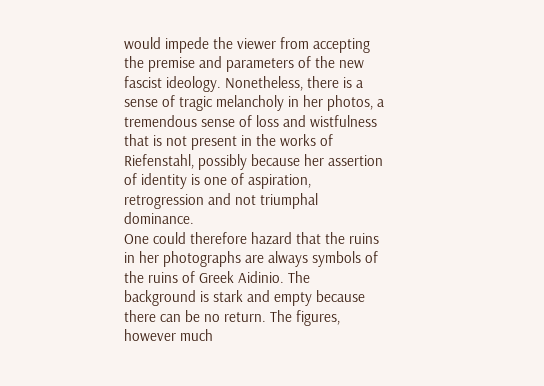would impede the viewer from accepting the premise and parameters of the new fascist ideology. Nonetheless, there is a sense of tragic melancholy in her photos, a tremendous sense of loss and wistfulness that is not present in the works of Riefenstahl, possibly because her assertion of identity is one of aspiration, retrogression and not triumphal dominance.
One could therefore hazard that the ruins in her photographs are always symbols of the ruins of Greek Aidinio. The background is stark and empty because there can be no return. The figures, however much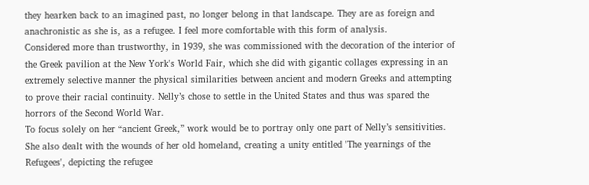they hearken back to an imagined past, no longer belong in that landscape. They are as foreign and anachronistic as she is, as a refugee. I feel more comfortable with this form of analysis.
Considered more than trustworthy, in 1939, she was commissioned with the decoration of the interior of the Greek pavilion at the New York's World Fair, which she did with gigantic collages expressing in an extremely selective manner the physical similarities between ancient and modern Greeks and attempting to prove their racial continuity. Nelly’s chose to settle in the United States and thus was spared the horrors of the Second World War.
To focus solely on her “ancient Greek,” work would be to portray only one part of Nelly’s sensitivities. She also dealt with the wounds of her old homeland, creating a unity entitled 'The yearnings of the Refugees', depicting the refugee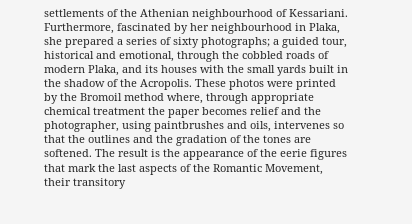settlements of the Athenian neighbourhood of Kessariani. Furthermore, fascinated by her neighbourhood in Plaka, she prepared a series of sixty photographs; a guided tour, historical and emotional, through the cobbled roads of modern Plaka, and its houses with the small yards built in the shadow of the Acropolis. These photos were printed by the Bromoil method where, through appropriate chemical treatment the paper becomes relief and the photographer, using paintbrushes and oils, intervenes so that the outlines and the gradation of the tones are softened. The result is the appearance of the eerie figures that mark the last aspects of the Romantic Movement, their transitory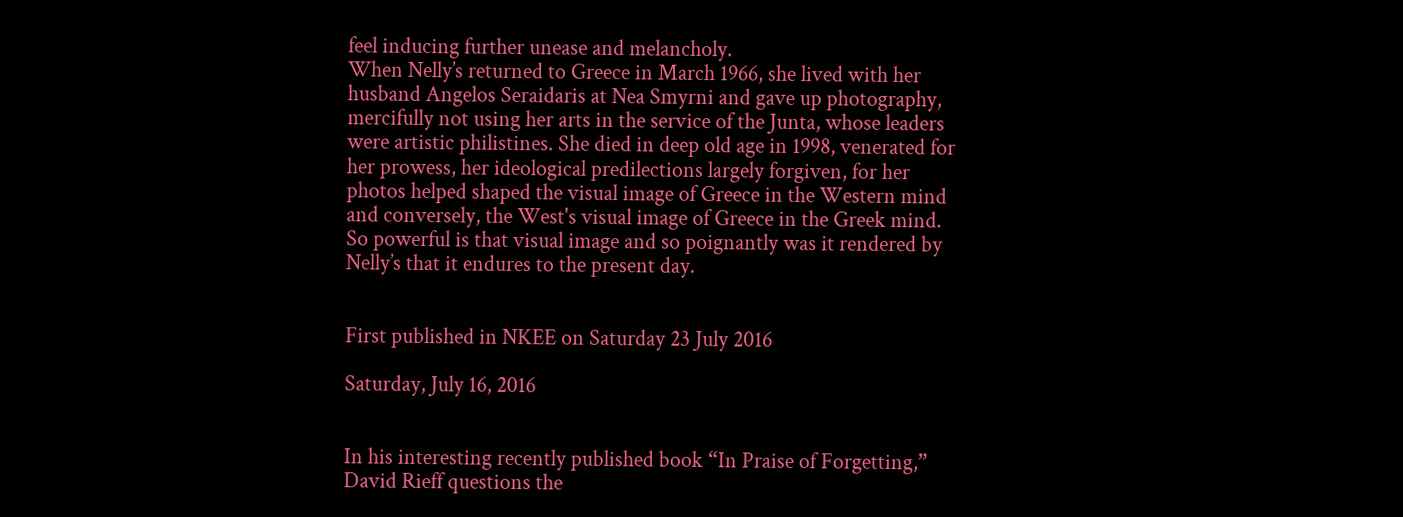feel inducing further unease and melancholy.
When Nelly’s returned to Greece in March 1966, she lived with her husband Angelos Seraidaris at Nea Smyrni and gave up photography, mercifully not using her arts in the service of the Junta, whose leaders were artistic philistines. She died in deep old age in 1998, venerated for her prowess, her ideological predilections largely forgiven, for her photos helped shaped the visual image of Greece in the Western mind and conversely, the West's visual image of Greece in the Greek mind. So powerful is that visual image and so poignantly was it rendered by Nelly’s that it endures to the present day.


First published in NKEE on Saturday 23 July 2016

Saturday, July 16, 2016


In his interesting recently published book “In Praise of Forgetting,” David Rieff questions the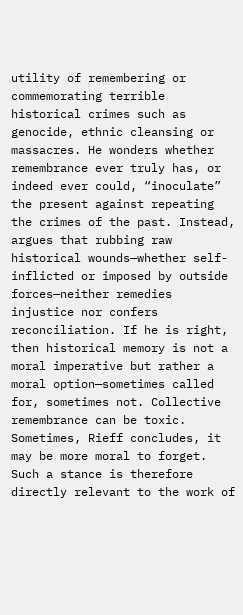utility of remembering or commemorating terrible historical crimes such as genocide, ethnic cleansing or massacres. He wonders whether remembrance ever truly has, or indeed ever could, “inoculate” the present against repeating the crimes of the past. Instead, argues that rubbing raw historical wounds—whether self-inflicted or imposed by outside forces—neither remedies injustice nor confers reconciliation. If he is right, then historical memory is not a moral imperative but rather a moral option—sometimes called for, sometimes not. Collective remembrance can be toxic. Sometimes, Rieff concludes, it may be more moral to forget.
Such a stance is therefore directly relevant to the work of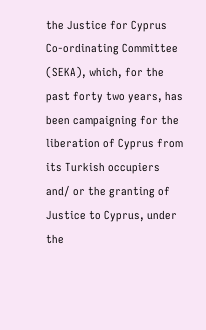the Justice for Cyprus Co-ordinating Committee (SEKA), which, for the past forty two years, has been campaigning for the liberation of Cyprus from its Turkish occupiers and/ or the granting of Justice to Cyprus, under the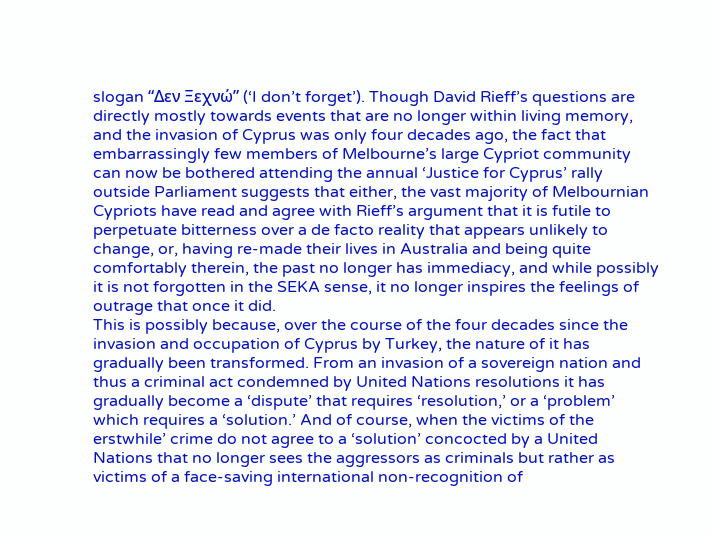slogan “Δεν Ξεχνώ” (‘I don’t forget’). Though David Rieff’s questions are directly mostly towards events that are no longer within living memory, and the invasion of Cyprus was only four decades ago, the fact that embarrassingly few members of Melbourne’s large Cypriot community can now be bothered attending the annual ‘Justice for Cyprus’ rally outside Parliament suggests that either, the vast majority of Melbournian Cypriots have read and agree with Rieff’s argument that it is futile to perpetuate bitterness over a de facto reality that appears unlikely to change, or, having re-made their lives in Australia and being quite comfortably therein, the past no longer has immediacy, and while possibly it is not forgotten in the SEKA sense, it no longer inspires the feelings of outrage that once it did.
This is possibly because, over the course of the four decades since the invasion and occupation of Cyprus by Turkey, the nature of it has gradually been transformed. From an invasion of a sovereign nation and thus a criminal act condemned by United Nations resolutions it has gradually become a ‘dispute’ that requires ‘resolution,’ or a ‘problem’ which requires a ‘solution.’ And of course, when the victims of the erstwhile’ crime do not agree to a ‘solution’ concocted by a United Nations that no longer sees the aggressors as criminals but rather as victims of a face-saving international non-recognition of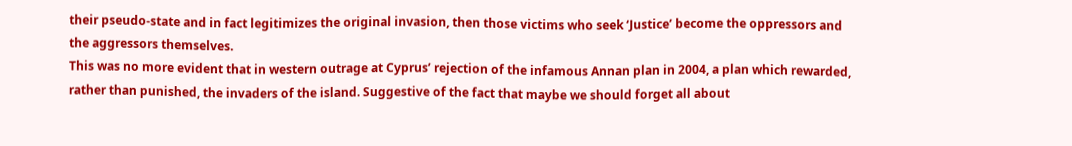their pseudo-state and in fact legitimizes the original invasion, then those victims who seek ‘Justice’ become the oppressors and the aggressors themselves.
This was no more evident that in western outrage at Cyprus’ rejection of the infamous Annan plan in 2004, a plan which rewarded, rather than punished, the invaders of the island. Suggestive of the fact that maybe we should forget all about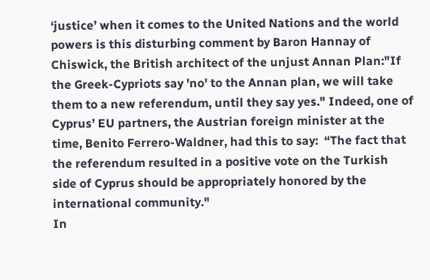‘justice’ when it comes to the United Nations and the world powers is this disturbing comment by Baron Hannay of Chiswick, the British architect of the unjust Annan Plan:"If the Greek-Cypriots say 'no' to the Annan plan, we will take them to a new referendum, until they say yes." Indeed, one of Cyprus’ EU partners, the Austrian foreign minister at the time, Benito Ferrero-Waldner, had this to say:  “The fact that the referendum resulted in a positive vote on the Turkish side of Cyprus should be appropriately honored by the international community."
In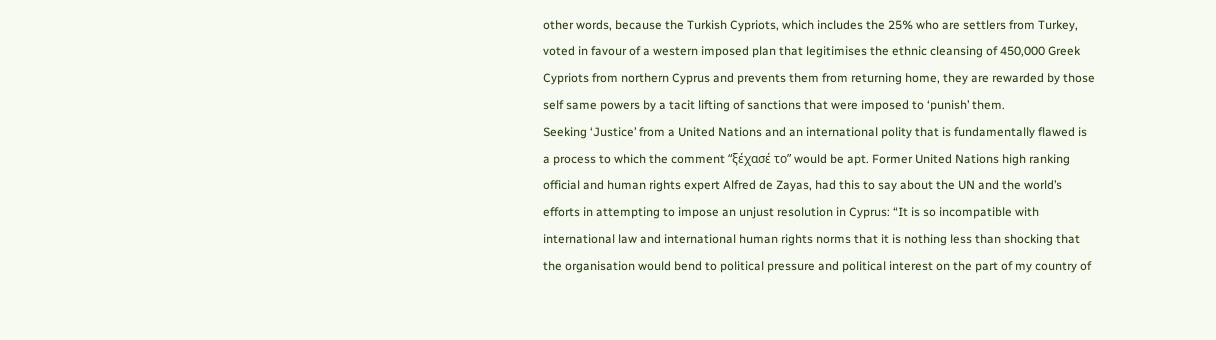other words, because the Turkish Cypriots, which includes the 25% who are settlers from Turkey, voted in favour of a western imposed plan that legitimises the ethnic cleansing of 450,000 Greek Cypriots from northern Cyprus and prevents them from returning home, they are rewarded by those self same powers by a tacit lifting of sanctions that were imposed to ‘punish’ them.
Seeking ‘Justice’ from a United Nations and an international polity that is fundamentally flawed is a process to which the comment “ξέχασέ το” would be apt. Former United Nations high ranking official and human rights expert Alfred de Zayas, had this to say about the UN and the world’s efforts in attempting to impose an unjust resolution in Cyprus: “It is so incompatible with international law and international human rights norms that it is nothing less than shocking that the organisation would bend to political pressure and political interest on the part of my country of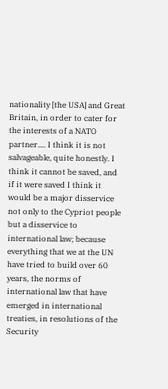nationality [the USA] and Great Britain, in order to cater for the interests of a NATO partner.... I think it is not salvageable, quite honestly. I think it cannot be saved, and if it were saved I think it would be a major disservice not only to the Cypriot people but a disservice to international law; because everything that we at the UN have tried to build over 60 years, the norms of international law that have emerged in international treaties, in resolutions of the Security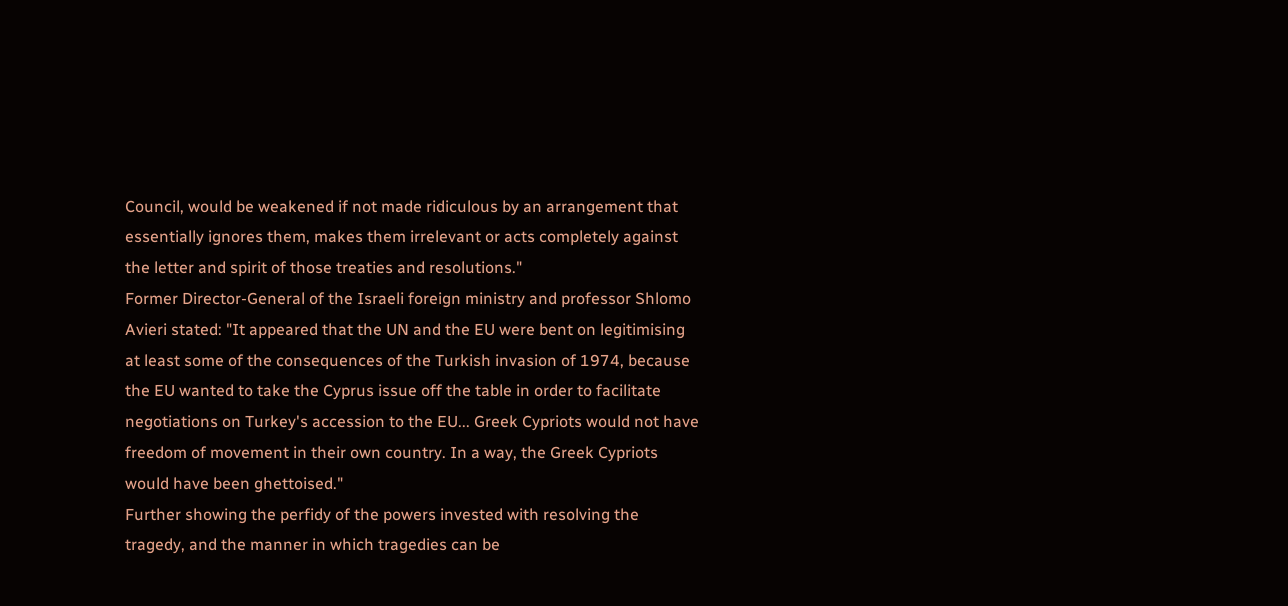Council, would be weakened if not made ridiculous by an arrangement that essentially ignores them, makes them irrelevant or acts completely against the letter and spirit of those treaties and resolutions."
Former Director-General of the Israeli foreign ministry and professor Shlomo Avieri stated: "It appeared that the UN and the EU were bent on legitimising at least some of the consequences of the Turkish invasion of 1974, because the EU wanted to take the Cyprus issue off the table in order to facilitate negotiations on Turkey's accession to the EU... Greek Cypriots would not have freedom of movement in their own country. In a way, the Greek Cypriots would have been ghettoised."
Further showing the perfidy of the powers invested with resolving the tragedy, and the manner in which tragedies can be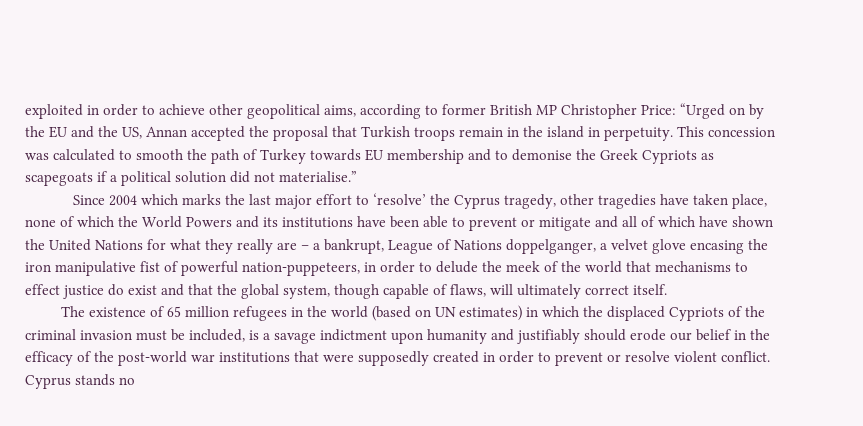exploited in order to achieve other geopolitical aims, according to former British MP Christopher Price: “Urged on by the EU and the US, Annan accepted the proposal that Turkish troops remain in the island in perpetuity. This concession was calculated to smooth the path of Turkey towards EU membership and to demonise the Greek Cypriots as scapegoats if a political solution did not materialise.”
            Since 2004 which marks the last major effort to ‘resolve’ the Cyprus tragedy, other tragedies have taken place, none of which the World Powers and its institutions have been able to prevent or mitigate and all of which have shown the United Nations for what they really are – a bankrupt, League of Nations doppelganger, a velvet glove encasing the iron manipulative fist of powerful nation-puppeteers, in order to delude the meek of the world that mechanisms to effect justice do exist and that the global system, though capable of flaws, will ultimately correct itself.
         The existence of 65 million refugees in the world (based on UN estimates) in which the displaced Cypriots of the criminal invasion must be included, is a savage indictment upon humanity and justifiably should erode our belief in the efficacy of the post-world war institutions that were supposedly created in order to prevent or resolve violent conflict. Cyprus stands no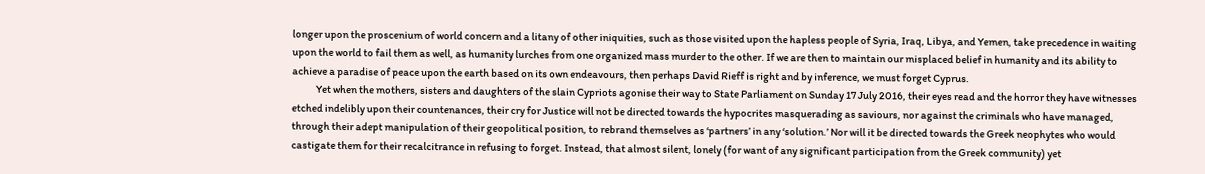longer upon the proscenium of world concern and a litany of other iniquities, such as those visited upon the hapless people of Syria, Iraq, Libya, and Yemen, take precedence in waiting upon the world to fail them as well, as humanity lurches from one organized mass murder to the other. If we are then to maintain our misplaced belief in humanity and its ability to achieve a paradise of peace upon the earth based on its own endeavours, then perhaps David Rieff is right and by inference, we must forget Cyprus.
            Yet when the mothers, sisters and daughters of the slain Cypriots agonise their way to State Parliament on Sunday 17 July 2016, their eyes read and the horror they have witnesses etched indelibly upon their countenances, their cry for Justice will not be directed towards the hypocrites masquerading as saviours, nor against the criminals who have managed, through their adept manipulation of their geopolitical position, to rebrand themselves as ‘partners’ in any ‘solution.’ Nor will it be directed towards the Greek neophytes who would castigate them for their recalcitrance in refusing to forget. Instead, that almost silent, lonely (for want of any significant participation from the Greek community) yet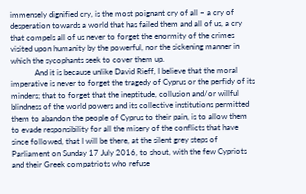immensely dignified cry, is the most poignant cry of all – a cry of desperation towards a world that has failed them and all of us, a cry that compels all of us never to forget the enormity of the crimes visited upon humanity by the powerful, nor the sickening manner in which the sycophants seek to cover them up.
            And it is because unlike David Rieff, I believe that the moral imperative is never to forget the tragedy of Cyprus or the perfidy of its minders; that to forget that the ineptitude, collusion and/or willful blindness of the world powers and its collective institutions permitted them to abandon the people of Cyprus to their pain, is to allow them to evade responsibility for all the misery of the conflicts that have since followed, that I will be there, at the silent grey steps of Parliament on Sunday 17 July 2016, to shout, with the few Cypriots and their Greek compatriots who refuse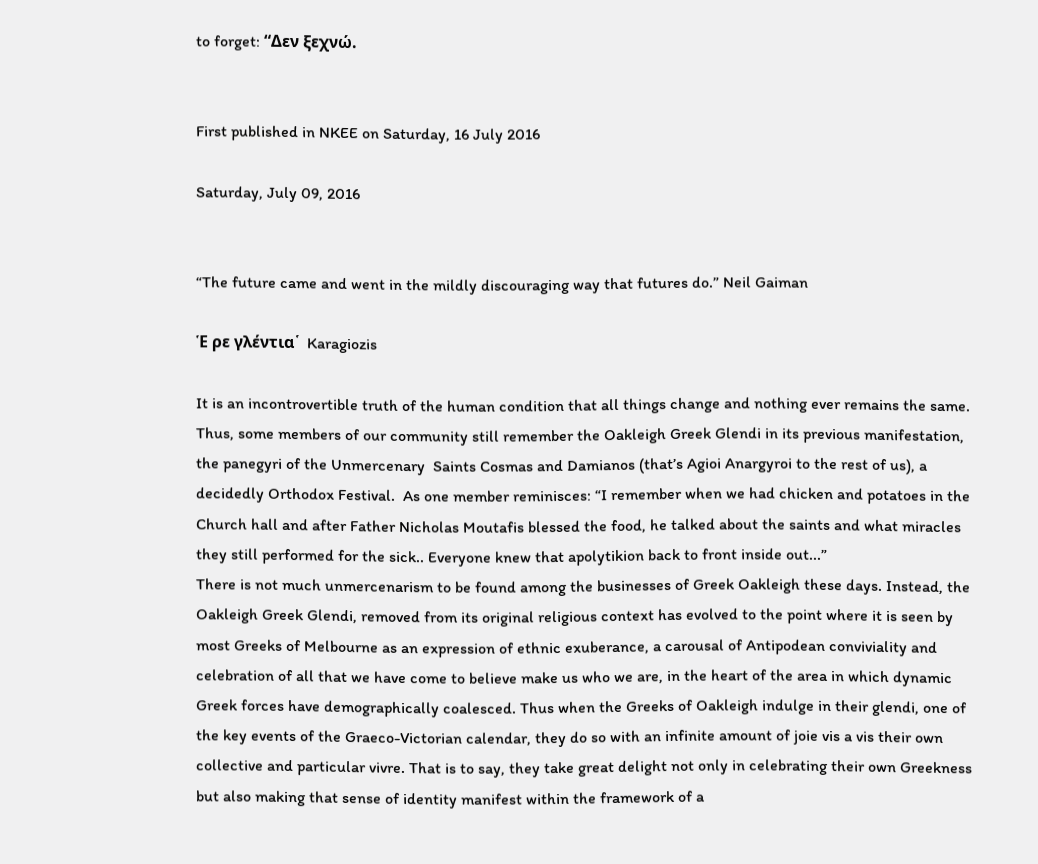to forget: “Δεν ξεχνώ.


First published in NKEE on Saturday, 16 July 2016

Saturday, July 09, 2016


“The future came and went in the mildly discouraging way that futures do.” Neil Gaiman

Ἑ ρε γλέντια῾  Karagiozis

It is an incontrovertible truth of the human condition that all things change and nothing ever remains the same. Thus, some members of our community still remember the Oakleigh Greek Glendi in its previous manifestation, the panegyri of the Unmercenary  Saints Cosmas and Damianos (that’s Agioi Anargyroi to the rest of us), a decidedly Orthodox Festival.  As one member reminisces: “I remember when we had chicken and potatoes in the Church hall and after Father Nicholas Moutafis blessed the food, he talked about the saints and what miracles they still performed for the sick.. Everyone knew that apolytikion back to front inside out...”
There is not much unmercenarism to be found among the businesses of Greek Oakleigh these days. Instead, the Oakleigh Greek Glendi, removed from its original religious context has evolved to the point where it is seen by most Greeks of Melbourne as an expression of ethnic exuberance, a carousal of Antipodean conviviality and celebration of all that we have come to believe make us who we are, in the heart of the area in which dynamic Greek forces have demographically coalesced. Thus when the Greeks of Oakleigh indulge in their glendi, one of the key events of the Graeco-Victorian calendar, they do so with an infinite amount of joie vis a vis their own collective and particular vivre. That is to say, they take great delight not only in celebrating their own Greekness but also making that sense of identity manifest within the framework of a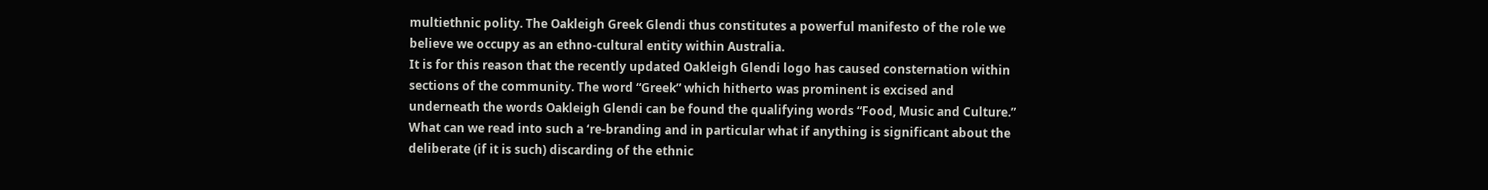multiethnic polity. The Oakleigh Greek Glendi thus constitutes a powerful manifesto of the role we believe we occupy as an ethno-cultural entity within Australia.
It is for this reason that the recently updated Oakleigh Glendi logo has caused consternation within sections of the community. The word “Greek” which hitherto was prominent is excised and underneath the words Oakleigh Glendi can be found the qualifying words “Food, Music and Culture.” What can we read into such a ‘re-branding and in particular what if anything is significant about the deliberate (if it is such) discarding of the ethnic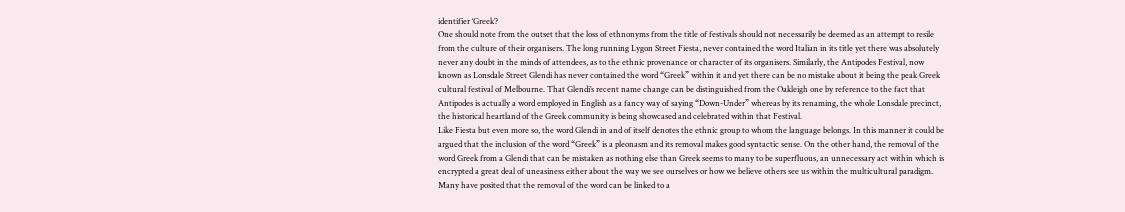identifier ‘Greek’?
One should note from the outset that the loss of ethnonyms from the title of festivals should not necessarily be deemed as an attempt to resile from the culture of their organisers. The long running Lygon Street Fiesta, never contained the word Italian in its title yet there was absolutely never any doubt in the minds of attendees, as to the ethnic provenance or character of its organisers. Similarly, the Antipodes Festival, now known as Lonsdale Street Glendi has never contained the word “Greek” within it and yet there can be no mistake about it being the peak Greek cultural festival of Melbourne. That Glendi’s recent name change can be distinguished from the Oakleigh one by reference to the fact that Antipodes is actually a word employed in English as a fancy way of saying “Down-Under” whereas by its renaming, the whole Lonsdale precinct, the historical heartland of the Greek community is being showcased and celebrated within that Festival.
Like Fiesta but even more so, the word Glendi in and of itself denotes the ethnic group to whom the language belongs. In this manner it could be argued that the inclusion of the word “Greek” is a pleonasm and its removal makes good syntactic sense. On the other hand, the removal of the word Greek from a Glendi that can be mistaken as nothing else than Greek seems to many to be superfluous, an unnecessary act within which is encrypted a great deal of uneasiness either about the way we see ourselves or how we believe others see us within the multicultural paradigm.
Many have posited that the removal of the word can be linked to a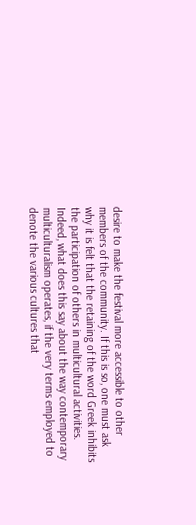desire to make the festival more accessible to other members of the community. If this is so, one must ask why it is felt that the retaining of the word Greek inhibits the participation of others in multicultural activities. Indeed, what does this say about the way contemporary multiculturalism operates, if the very terms employed to denote the various cultures that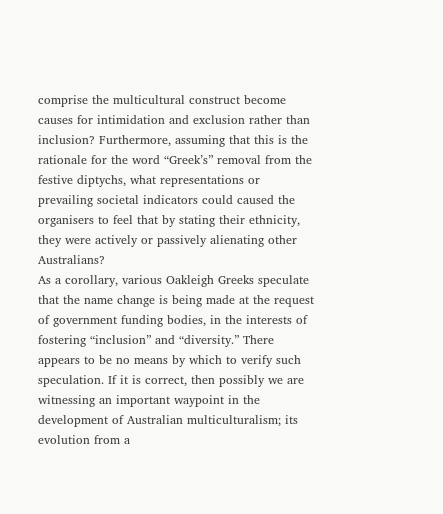comprise the multicultural construct become causes for intimidation and exclusion rather than inclusion? Furthermore, assuming that this is the rationale for the word “Greek’s” removal from the festive diptychs, what representations or prevailing societal indicators could caused the organisers to feel that by stating their ethnicity, they were actively or passively alienating other Australians?
As a corollary, various Oakleigh Greeks speculate that the name change is being made at the request of government funding bodies, in the interests of fostering “inclusion” and “diversity.” There appears to be no means by which to verify such speculation. If it is correct, then possibly we are witnessing an important waypoint in the development of Australian multiculturalism; its evolution from a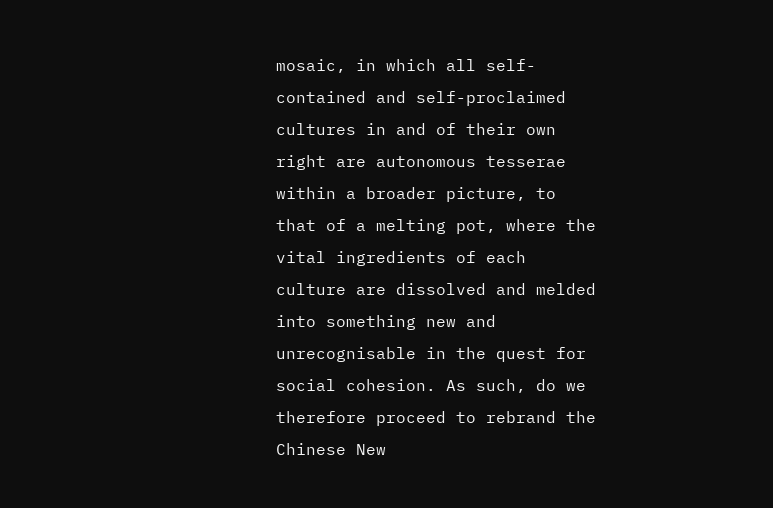mosaic, in which all self-contained and self-proclaimed cultures in and of their own right are autonomous tesserae within a broader picture, to that of a melting pot, where the vital ingredients of each culture are dissolved and melded into something new and unrecognisable in the quest for social cohesion. As such, do we therefore proceed to rebrand the Chinese New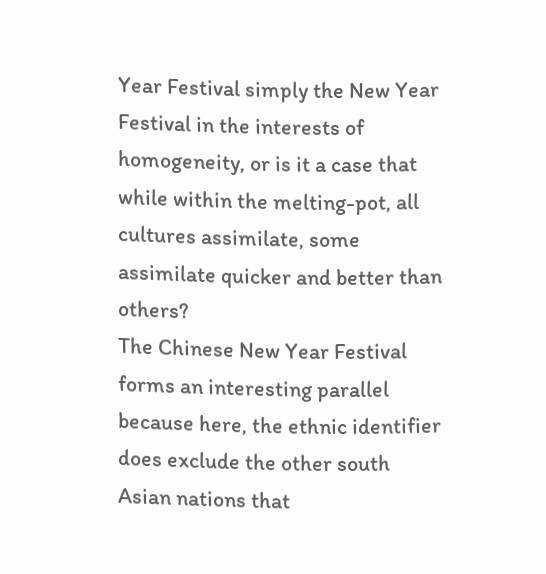Year Festival simply the New Year Festival in the interests of homogeneity, or is it a case that while within the melting-pot, all cultures assimilate, some assimilate quicker and better than others?
The Chinese New Year Festival forms an interesting parallel because here, the ethnic identifier does exclude the other south Asian nations that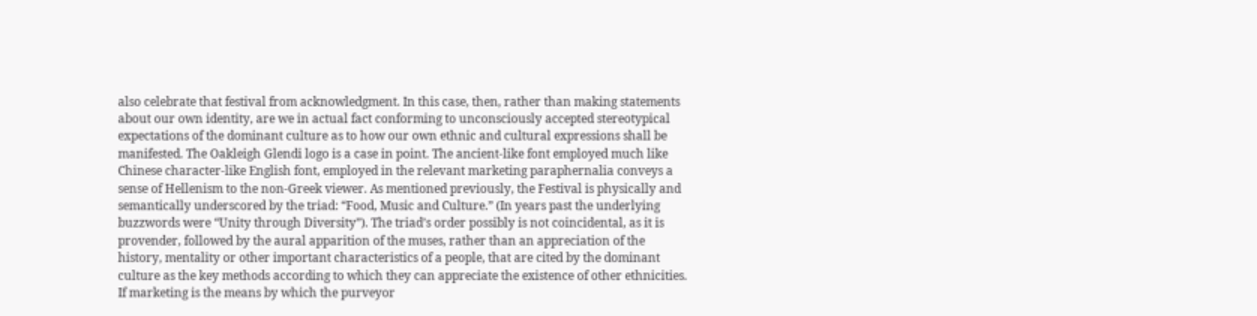also celebrate that festival from acknowledgment. In this case, then, rather than making statements about our own identity, are we in actual fact conforming to unconsciously accepted stereotypical expectations of the dominant culture as to how our own ethnic and cultural expressions shall be manifested. The Oakleigh Glendi logo is a case in point. The ancient-like font employed much like Chinese character-like English font, employed in the relevant marketing paraphernalia conveys a sense of Hellenism to the non-Greek viewer. As mentioned previously, the Festival is physically and semantically underscored by the triad: “Food, Music and Culture.” (In years past the underlying buzzwords were “Unity through Diversity”). The triad’s order possibly is not coincidental, as it is provender, followed by the aural apparition of the muses, rather than an appreciation of the history, mentality or other important characteristics of a people, that are cited by the dominant culture as the key methods according to which they can appreciate the existence of other ethnicities. If marketing is the means by which the purveyor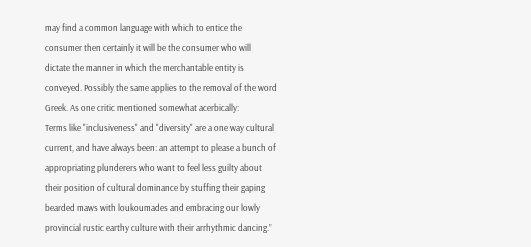may find a common language with which to entice the consumer then certainly it will be the consumer who will dictate the manner in which the merchantable entity is conveyed. Possibly the same applies to the removal of the word Greek. As one critic mentioned somewhat acerbically:
Terms like "inclusiveness" and "diversity" are a one way cultural current, and have always been: an attempt to please a bunch of appropriating plunderers who want to feel less guilty about their position of cultural dominance by stuffing their gaping bearded maws with loukoumades and embracing our lowly provincial rustic earthy culture with their arrhythmic dancing.”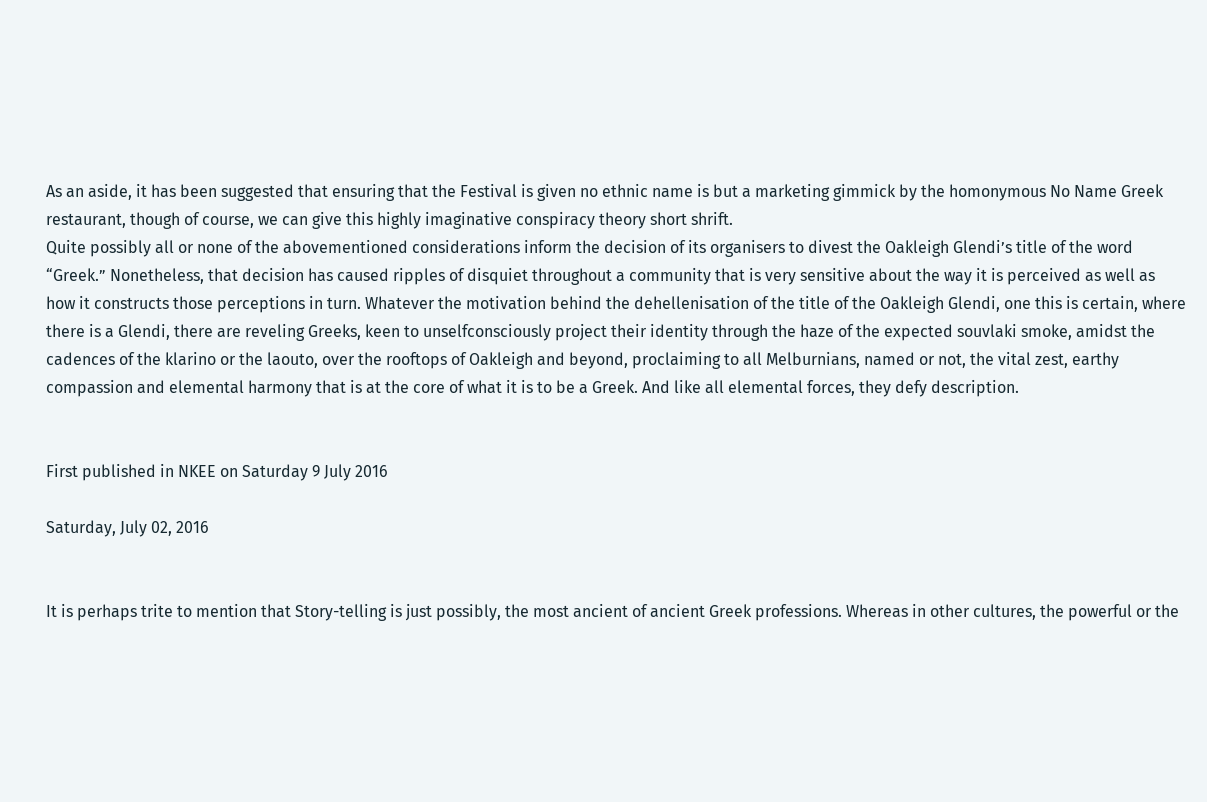As an aside, it has been suggested that ensuring that the Festival is given no ethnic name is but a marketing gimmick by the homonymous No Name Greek restaurant, though of course, we can give this highly imaginative conspiracy theory short shrift.
Quite possibly all or none of the abovementioned considerations inform the decision of its organisers to divest the Oakleigh Glendi’s title of the word “Greek.” Nonetheless, that decision has caused ripples of disquiet throughout a community that is very sensitive about the way it is perceived as well as how it constructs those perceptions in turn. Whatever the motivation behind the dehellenisation of the title of the Oakleigh Glendi, one this is certain, where there is a Glendi, there are reveling Greeks, keen to unselfconsciously project their identity through the haze of the expected souvlaki smoke, amidst the cadences of the klarino or the laouto, over the rooftops of Oakleigh and beyond, proclaiming to all Melburnians, named or not, the vital zest, earthy compassion and elemental harmony that is at the core of what it is to be a Greek. And like all elemental forces, they defy description.


First published in NKEE on Saturday 9 July 2016

Saturday, July 02, 2016


It is perhaps trite to mention that Story-telling is just possibly, the most ancient of ancient Greek professions. Whereas in other cultures, the powerful or the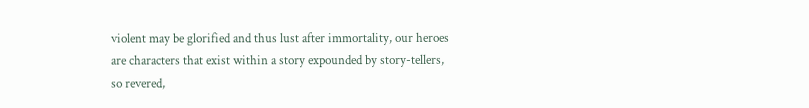violent may be glorified and thus lust after immortality, our heroes are characters that exist within a story expounded by story-tellers, so revered,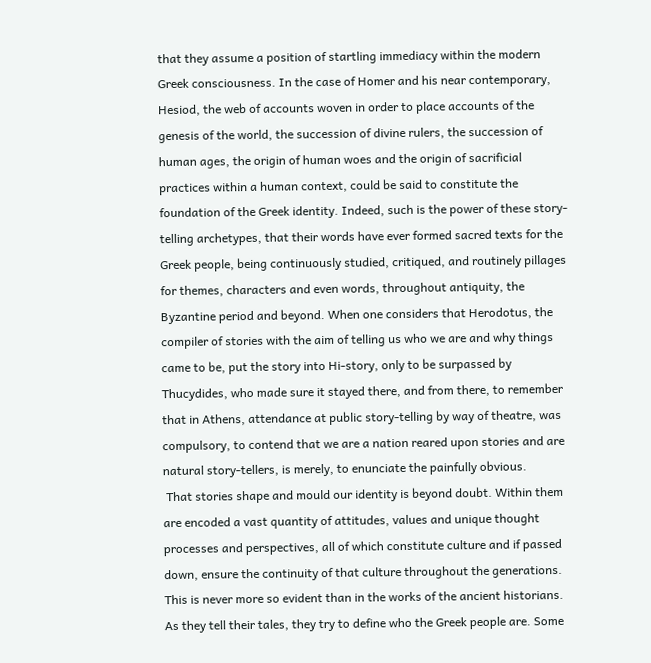that they assume a position of startling immediacy within the modern Greek consciousness. In the case of Homer and his near contemporary, Hesiod, the web of accounts woven in order to place accounts of the genesis of the world, the succession of divine rulers, the succession of human ages, the origin of human woes and the origin of sacrificial practices within a human context, could be said to constitute the foundation of the Greek identity. Indeed, such is the power of these story-telling archetypes, that their words have ever formed sacred texts for the Greek people, being continuously studied, critiqued, and routinely pillages for themes, characters and even words, throughout antiquity, the Byzantine period and beyond. When one considers that Herodotus, the compiler of stories with the aim of telling us who we are and why things came to be, put the story into Hi-story, only to be surpassed by Thucydides, who made sure it stayed there, and from there, to remember that in Athens, attendance at public story-telling by way of theatre, was compulsory, to contend that we are a nation reared upon stories and are natural story-tellers, is merely, to enunciate the painfully obvious.
 That stories shape and mould our identity is beyond doubt. Within them are encoded a vast quantity of attitudes, values and unique thought processes and perspectives, all of which constitute culture and if passed down, ensure the continuity of that culture throughout the generations. This is never more so evident than in the works of the ancient historians. As they tell their tales, they try to define who the Greek people are. Some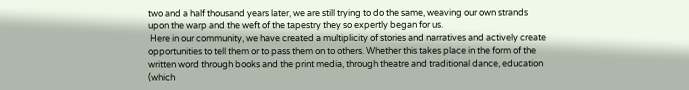two and a half thousand years later, we are still trying to do the same, weaving our own strands upon the warp and the weft of the tapestry they so expertly began for us.
 Here in our community, we have created a multiplicity of stories and narratives and actively create opportunities to tell them or to pass them on to others. Whether this takes place in the form of the written word through books and the print media, through theatre and traditional dance, education (which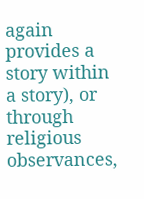again provides a story within a story), or through religious observances,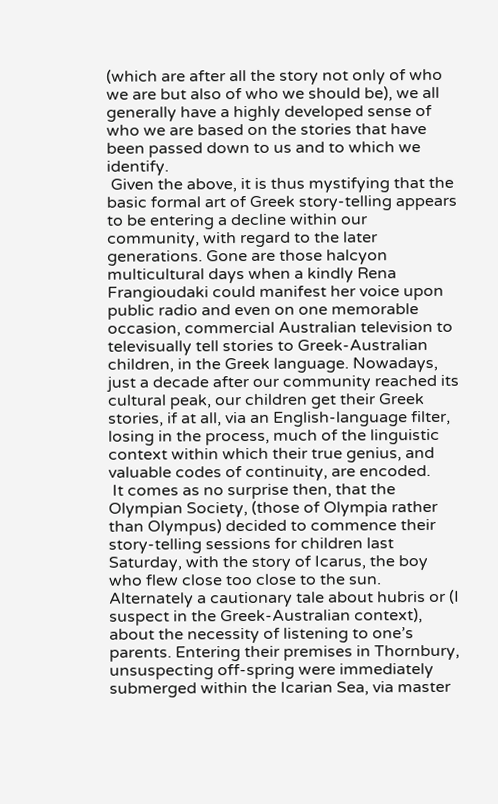(which are after all the story not only of who we are but also of who we should be), we all generally have a highly developed sense of who we are based on the stories that have been passed down to us and to which we identify.
 Given the above, it is thus mystifying that the basic formal art of Greek story-telling appears to be entering a decline within our community, with regard to the later generations. Gone are those halcyon multicultural days when a kindly Rena Frangioudaki could manifest her voice upon public radio and even on one memorable occasion, commercial Australian television to televisually tell stories to Greek-Australian children, in the Greek language. Nowadays, just a decade after our community reached its cultural peak, our children get their Greek stories, if at all, via an English-language filter, losing in the process, much of the linguistic context within which their true genius, and valuable codes of continuity, are encoded.
 It comes as no surprise then, that the Olympian Society, (those of Olympia rather than Olympus) decided to commence their story-telling sessions for children last Saturday, with the story of Icarus, the boy who flew close too close to the sun. Alternately a cautionary tale about hubris or (I suspect in the Greek-Australian context), about the necessity of listening to one’s parents. Entering their premises in Thornbury, unsuspecting off-spring were immediately submerged within the Icarian Sea, via master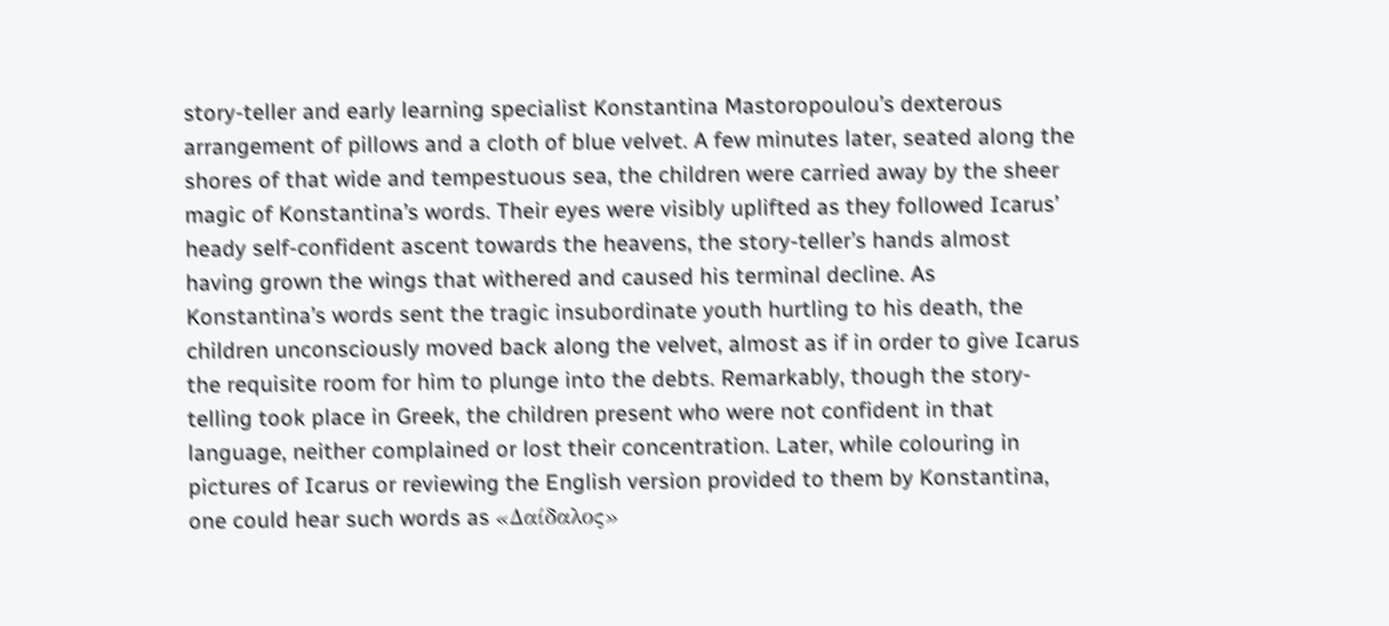story-teller and early learning specialist Konstantina Mastoropoulou’s dexterous arrangement of pillows and a cloth of blue velvet. A few minutes later, seated along the shores of that wide and tempestuous sea, the children were carried away by the sheer magic of Konstantina’s words. Their eyes were visibly uplifted as they followed Icarus’ heady self-confident ascent towards the heavens, the story-teller’s hands almost having grown the wings that withered and caused his terminal decline. As Konstantina’s words sent the tragic insubordinate youth hurtling to his death, the children unconsciously moved back along the velvet, almost as if in order to give Icarus the requisite room for him to plunge into the debts. Remarkably, though the story-telling took place in Greek, the children present who were not confident in that language, neither complained or lost their concentration. Later, while colouring in pictures of Icarus or reviewing the English version provided to them by Konstantina, one could hear such words as «Δαίδαλος»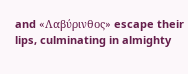and «Λαβύρινθος» escape their lips, culminating in almighty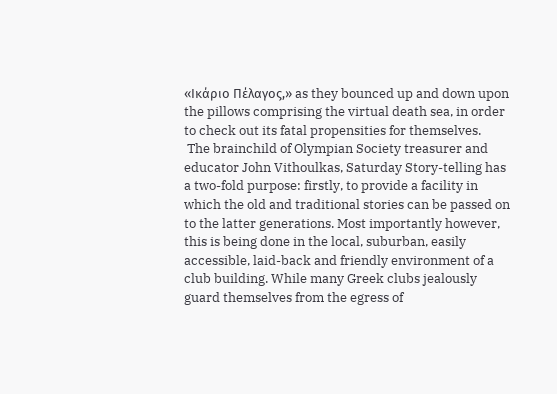«Ικάριο Πέλαγος,» as they bounced up and down upon the pillows comprising the virtual death sea, in order to check out its fatal propensities for themselves.
 The brainchild of Olympian Society treasurer and educator John Vithoulkas, Saturday Story-telling has a two-fold purpose: firstly, to provide a facility in which the old and traditional stories can be passed on to the latter generations. Most importantly however, this is being done in the local, suburban, easily accessible, laid-back and friendly environment of a club building. While many Greek clubs jealously guard themselves from the egress of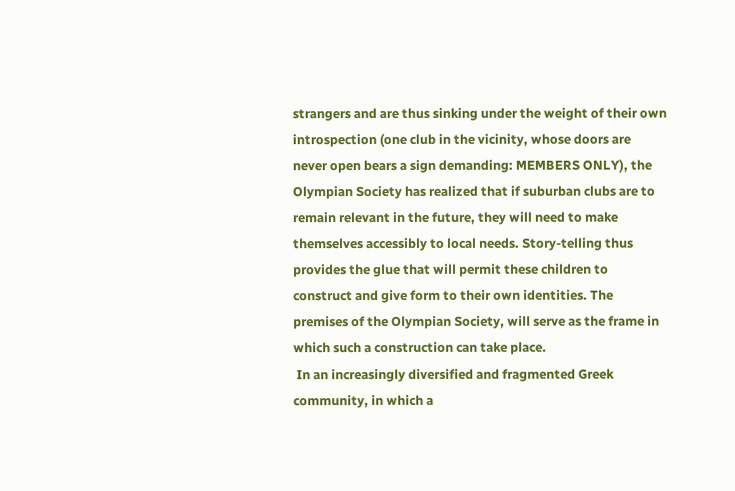strangers and are thus sinking under the weight of their own introspection (one club in the vicinity, whose doors are never open bears a sign demanding: MEMBERS ONLY), the Olympian Society has realized that if suburban clubs are to remain relevant in the future, they will need to make themselves accessibly to local needs. Story-telling thus provides the glue that will permit these children to construct and give form to their own identities. The premises of the Olympian Society, will serve as the frame in which such a construction can take place.
 In an increasingly diversified and fragmented Greek community, in which a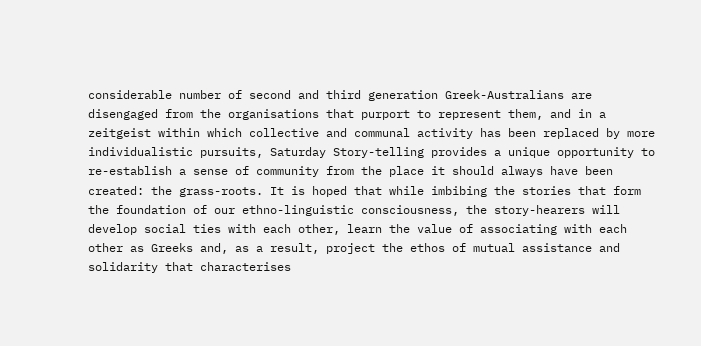considerable number of second and third generation Greek-Australians are disengaged from the organisations that purport to represent them, and in a zeitgeist within which collective and communal activity has been replaced by more individualistic pursuits, Saturday Story-telling provides a unique opportunity to re-establish a sense of community from the place it should always have been created: the grass-roots. It is hoped that while imbibing the stories that form the foundation of our ethno-linguistic consciousness, the story-hearers will develop social ties with each other, learn the value of associating with each other as Greeks and, as a result, project the ethos of mutual assistance and solidarity that characterises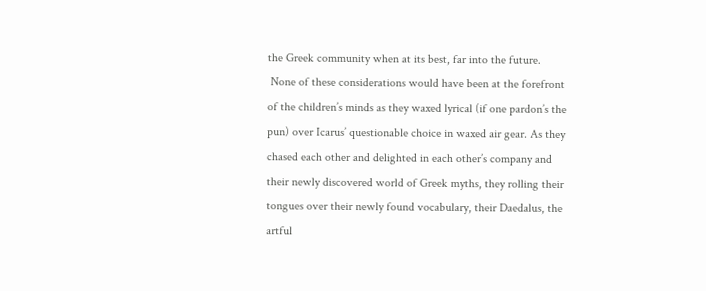the Greek community when at its best, far into the future.
 None of these considerations would have been at the forefront of the children’s minds as they waxed lyrical (if one pardon’s the pun) over Icarus’ questionable choice in waxed air gear. As they chased each other and delighted in each other’s company and their newly discovered world of Greek myths, they rolling their tongues over their newly found vocabulary, their Daedalus, the artful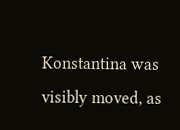Konstantina was visibly moved, as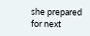she prepared for next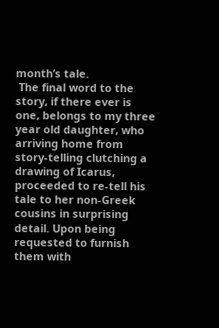month’s tale.
 The final word to the story, if there ever is one, belongs to my three year old daughter, who arriving home from story-telling clutching a drawing of Icarus, proceeded to re-tell his tale to her non-Greek cousins in surprising detail. Upon being requested to furnish them with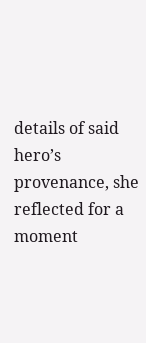details of said hero’s provenance, she reflected for a moment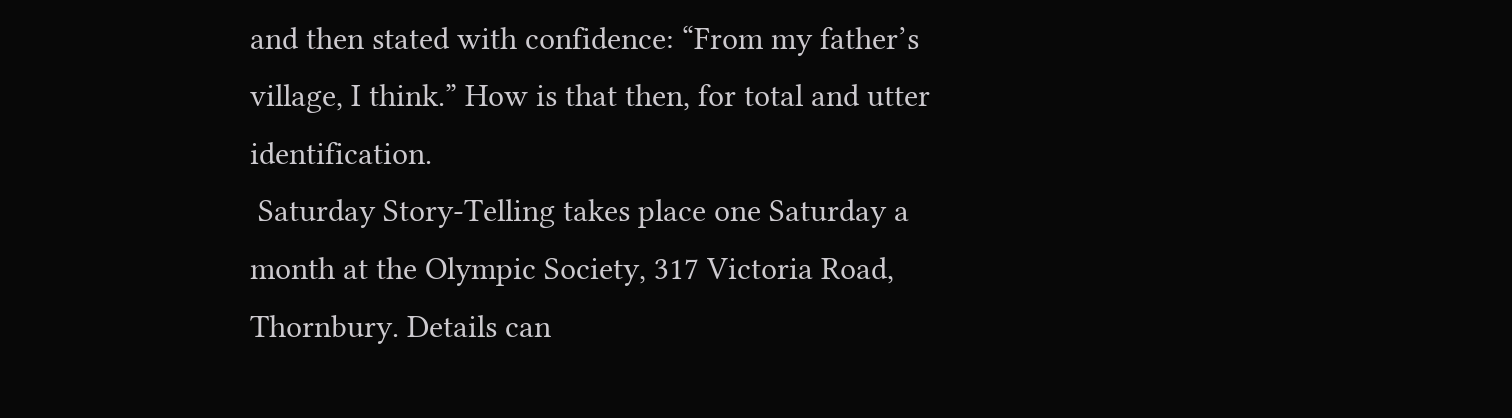and then stated with confidence: “From my father’s village, I think.” How is that then, for total and utter identification.
 Saturday Story-Telling takes place one Saturday a month at the Olympic Society, 317 Victoria Road, Thornbury. Details can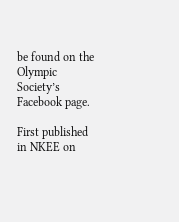be found on the Olympic Society’s Facebook page.

First published in NKEE on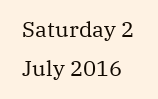Saturday 2 July 2016